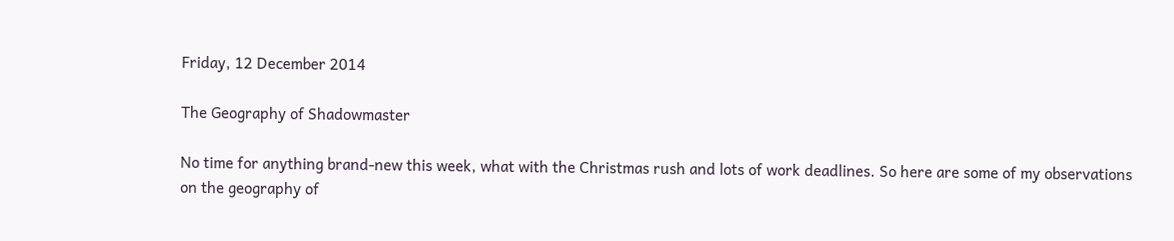Friday, 12 December 2014

The Geography of Shadowmaster

No time for anything brand-new this week, what with the Christmas rush and lots of work deadlines. So here are some of my observations on the geography of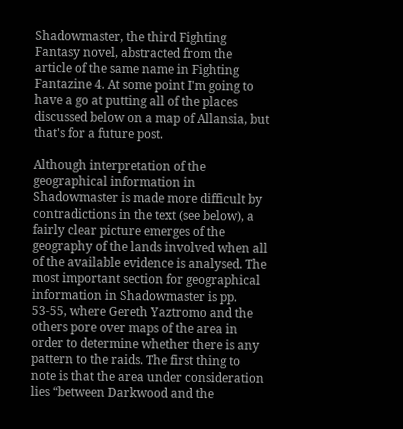Shadowmaster, the third Fighting Fantasy novel, abstracted from the article of the same name in Fighting Fantazine 4. At some point I'm going to have a go at putting all of the places discussed below on a map of Allansia, but that's for a future post.

Although interpretation of the geographical information in Shadowmaster is made more difficult by contradictions in the text (see below), a fairly clear picture emerges of the geography of the lands involved when all of the available evidence is analysed. The most important section for geographical information in Shadowmaster is pp. 53-55, where Gereth Yaztromo and the others pore over maps of the area in order to determine whether there is any pattern to the raids. The first thing to note is that the area under consideration lies “between Darkwood and the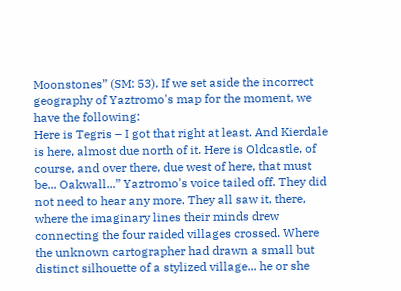Moonstones” (SM: 53). If we set aside the incorrect geography of Yaztromo's map for the moment, we have the following:
Here is Tegris – I got that right at least. And Kierdale is here, almost due north of it. Here is Oldcastle, of course, and over there, due west of here, that must be... Oakwall...” Yaztromo's voice tailed off. They did not need to hear any more. They all saw it, there, where the imaginary lines their minds drew connecting the four raided villages crossed. Where the unknown cartographer had drawn a small but distinct silhouette of a stylized village... he or she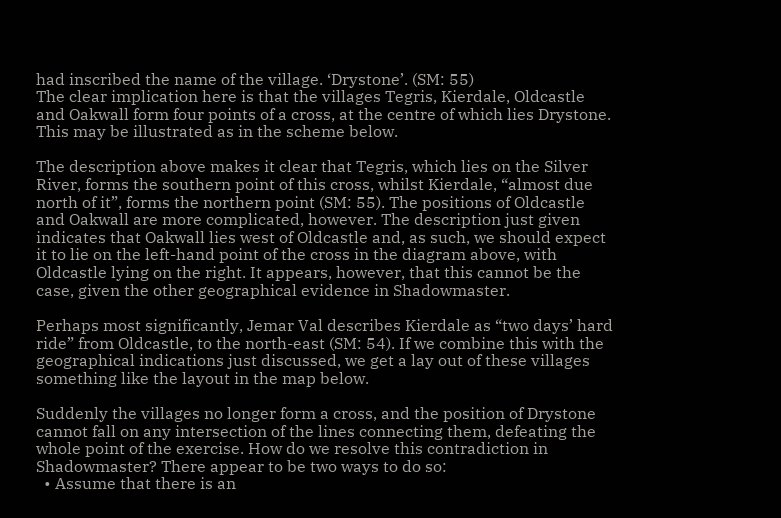had inscribed the name of the village. ‘Drystone’. (SM: 55)
The clear implication here is that the villages Tegris, Kierdale, Oldcastle and Oakwall form four points of a cross, at the centre of which lies Drystone. This may be illustrated as in the scheme below.

The description above makes it clear that Tegris, which lies on the Silver River, forms the southern point of this cross, whilst Kierdale, “almost due north of it”, forms the northern point (SM: 55). The positions of Oldcastle and Oakwall are more complicated, however. The description just given indicates that Oakwall lies west of Oldcastle and, as such, we should expect it to lie on the left-hand point of the cross in the diagram above, with Oldcastle lying on the right. It appears, however, that this cannot be the case, given the other geographical evidence in Shadowmaster.

Perhaps most significantly, Jemar Val describes Kierdale as “two days’ hard ride” from Oldcastle, to the north-east (SM: 54). If we combine this with the geographical indications just discussed, we get a lay out of these villages something like the layout in the map below.

Suddenly the villages no longer form a cross, and the position of Drystone cannot fall on any intersection of the lines connecting them, defeating the whole point of the exercise. How do we resolve this contradiction in Shadowmaster? There appear to be two ways to do so:
  • Assume that there is an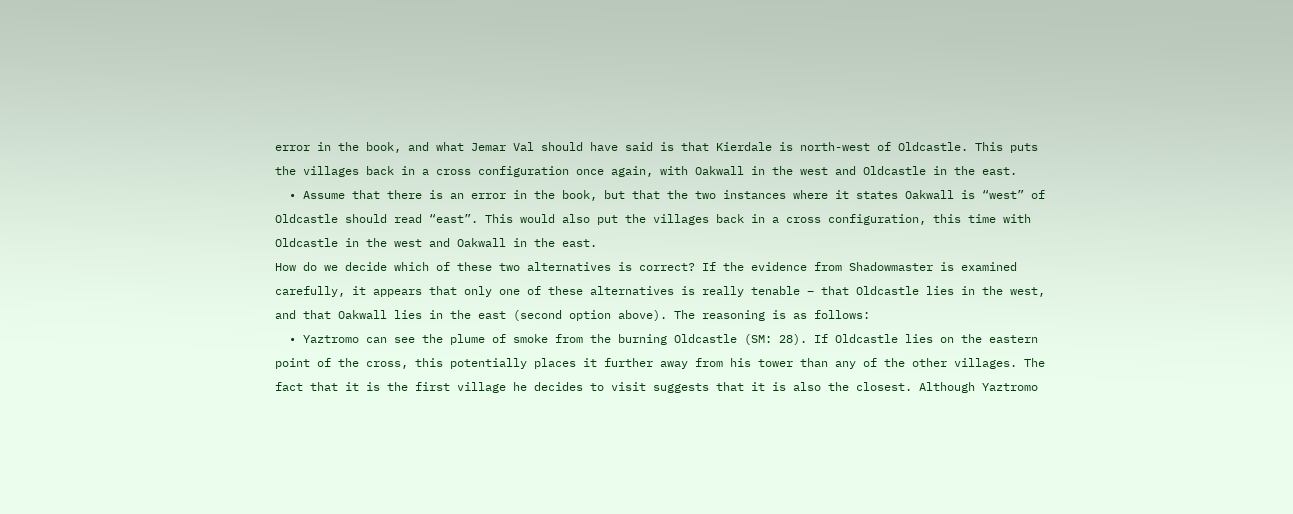error in the book, and what Jemar Val should have said is that Kierdale is north-west of Oldcastle. This puts the villages back in a cross configuration once again, with Oakwall in the west and Oldcastle in the east.
  • Assume that there is an error in the book, but that the two instances where it states Oakwall is “west” of Oldcastle should read “east”. This would also put the villages back in a cross configuration, this time with Oldcastle in the west and Oakwall in the east.
How do we decide which of these two alternatives is correct? If the evidence from Shadowmaster is examined carefully, it appears that only one of these alternatives is really tenable – that Oldcastle lies in the west, and that Oakwall lies in the east (second option above). The reasoning is as follows:
  • Yaztromo can see the plume of smoke from the burning Oldcastle (SM: 28). If Oldcastle lies on the eastern point of the cross, this potentially places it further away from his tower than any of the other villages. The fact that it is the first village he decides to visit suggests that it is also the closest. Although Yaztromo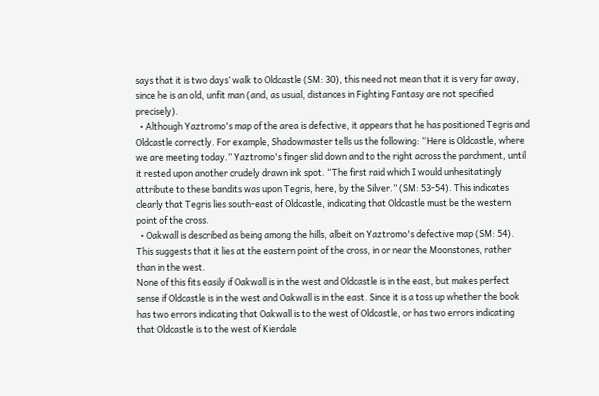says that it is two days’ walk to Oldcastle (SM: 30), this need not mean that it is very far away, since he is an old, unfit man (and, as usual, distances in Fighting Fantasy are not specified precisely).
  • Although Yaztromo's map of the area is defective, it appears that he has positioned Tegris and Oldcastle correctly. For example, Shadowmaster tells us the following: “Here is Oldcastle, where we are meeting today.” Yaztromo's finger slid down and to the right across the parchment, until it rested upon another crudely drawn ink spot. “The first raid which I would unhesitatingly attribute to these bandits was upon Tegris, here, by the Silver.” (SM: 53-54). This indicates clearly that Tegris lies south-east of Oldcastle, indicating that Oldcastle must be the western point of the cross.
  • Oakwall is described as being among the hills, albeit on Yaztromo's defective map (SM: 54). This suggests that it lies at the eastern point of the cross, in or near the Moonstones, rather than in the west.
None of this fits easily if Oakwall is in the west and Oldcastle is in the east, but makes perfect sense if Oldcastle is in the west and Oakwall is in the east. Since it is a toss up whether the book has two errors indicating that Oakwall is to the west of Oldcastle, or has two errors indicating that Oldcastle is to the west of Kierdale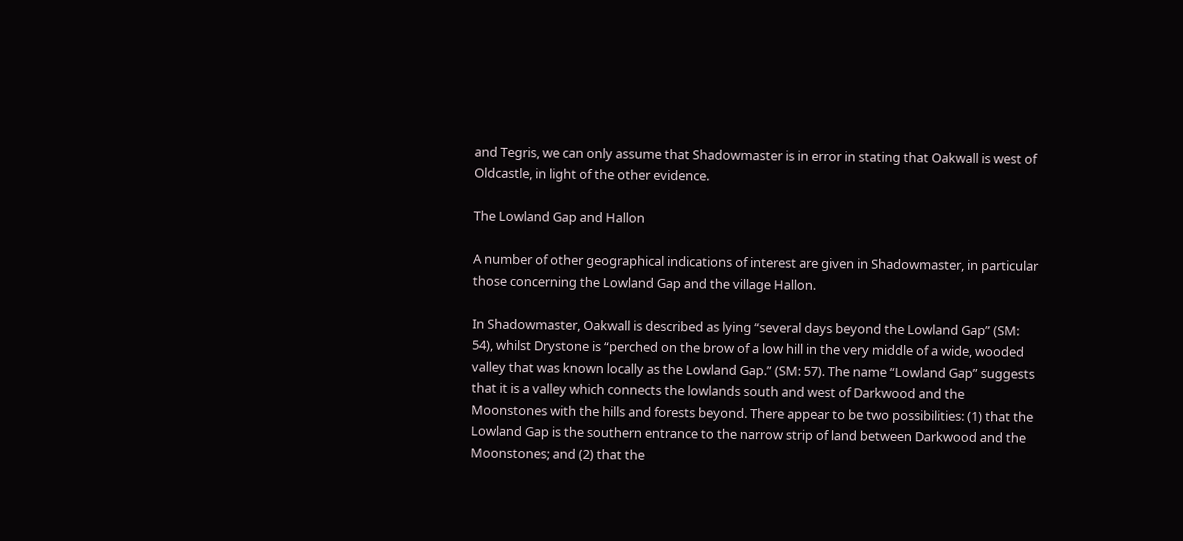and Tegris, we can only assume that Shadowmaster is in error in stating that Oakwall is west of Oldcastle, in light of the other evidence.

The Lowland Gap and Hallon

A number of other geographical indications of interest are given in Shadowmaster, in particular those concerning the Lowland Gap and the village Hallon.

In Shadowmaster, Oakwall is described as lying “several days beyond the Lowland Gap” (SM: 54), whilst Drystone is “perched on the brow of a low hill in the very middle of a wide, wooded valley that was known locally as the Lowland Gap.” (SM: 57). The name “Lowland Gap” suggests that it is a valley which connects the lowlands south and west of Darkwood and the Moonstones with the hills and forests beyond. There appear to be two possibilities: (1) that the Lowland Gap is the southern entrance to the narrow strip of land between Darkwood and the Moonstones; and (2) that the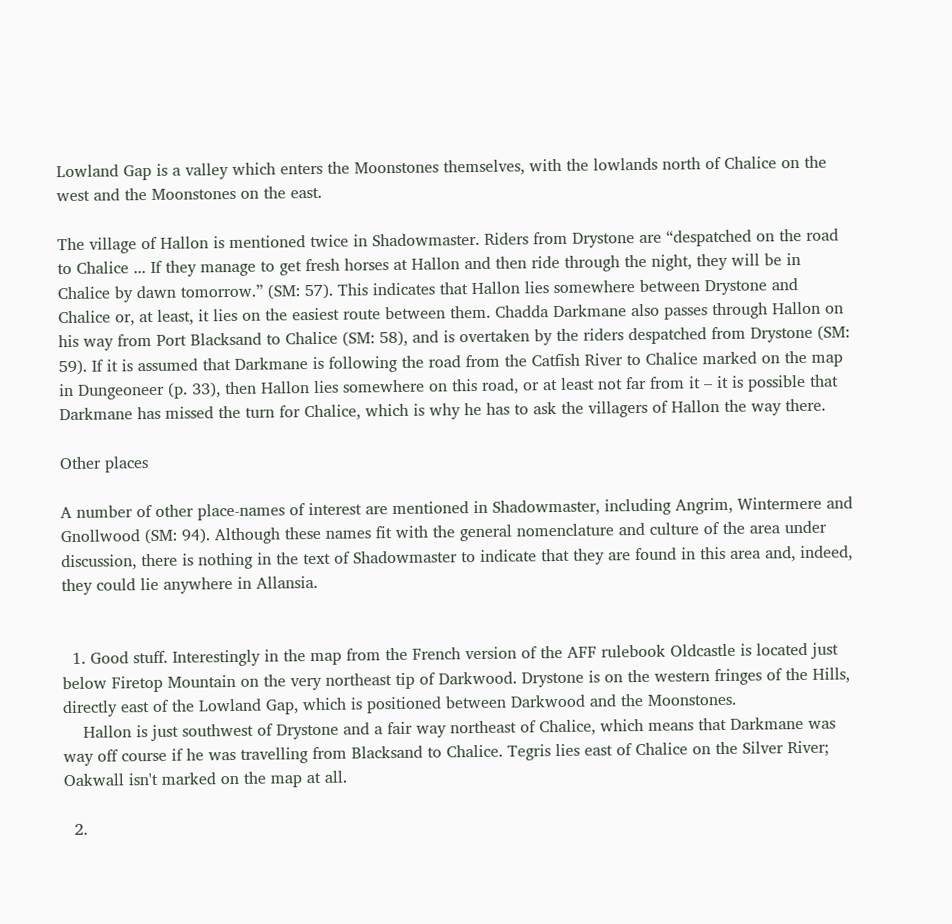Lowland Gap is a valley which enters the Moonstones themselves, with the lowlands north of Chalice on the west and the Moonstones on the east.

The village of Hallon is mentioned twice in Shadowmaster. Riders from Drystone are “despatched on the road to Chalice ... If they manage to get fresh horses at Hallon and then ride through the night, they will be in Chalice by dawn tomorrow.” (SM: 57). This indicates that Hallon lies somewhere between Drystone and Chalice or, at least, it lies on the easiest route between them. Chadda Darkmane also passes through Hallon on his way from Port Blacksand to Chalice (SM: 58), and is overtaken by the riders despatched from Drystone (SM: 59). If it is assumed that Darkmane is following the road from the Catfish River to Chalice marked on the map in Dungeoneer (p. 33), then Hallon lies somewhere on this road, or at least not far from it – it is possible that Darkmane has missed the turn for Chalice, which is why he has to ask the villagers of Hallon the way there.

Other places

A number of other place-names of interest are mentioned in Shadowmaster, including Angrim, Wintermere and Gnollwood (SM: 94). Although these names fit with the general nomenclature and culture of the area under discussion, there is nothing in the text of Shadowmaster to indicate that they are found in this area and, indeed, they could lie anywhere in Allansia.


  1. Good stuff. Interestingly in the map from the French version of the AFF rulebook Oldcastle is located just below Firetop Mountain on the very northeast tip of Darkwood. Drystone is on the western fringes of the Hills, directly east of the Lowland Gap, which is positioned between Darkwood and the Moonstones.
    Hallon is just southwest of Drystone and a fair way northeast of Chalice, which means that Darkmane was way off course if he was travelling from Blacksand to Chalice. Tegris lies east of Chalice on the Silver River; Oakwall isn't marked on the map at all.

  2.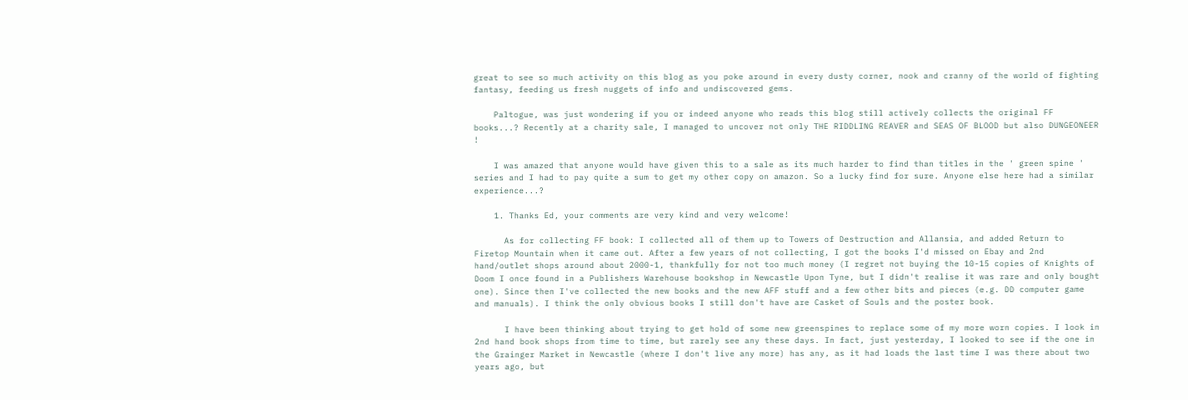great to see so much activity on this blog as you poke around in every dusty corner, nook and cranny of the world of fighting fantasy, feeding us fresh nuggets of info and undiscovered gems.

    Paltogue, was just wondering if you or indeed anyone who reads this blog still actively collects the original FF books...? Recently at a charity sale, I managed to uncover not only THE RIDDLING REAVER and SEAS OF BLOOD but also DUNGEONEER !

    I was amazed that anyone would have given this to a sale as its much harder to find than titles in the ' green spine ' series and I had to pay quite a sum to get my other copy on amazon. So a lucky find for sure. Anyone else here had a similar experience...?

    1. Thanks Ed, your comments are very kind and very welcome!

      As for collecting FF book: I collected all of them up to Towers of Destruction and Allansia, and added Return to Firetop Mountain when it came out. After a few years of not collecting, I got the books I'd missed on Ebay and 2nd hand/outlet shops around about 2000-1, thankfully for not too much money (I regret not buying the 10-15 copies of Knights of Doom I once found in a Publishers Warehouse bookshop in Newcastle Upon Tyne, but I didn't realise it was rare and only bought one). Since then I've collected the new books and the new AFF stuff and a few other bits and pieces (e.g. DD computer game and manuals). I think the only obvious books I still don't have are Casket of Souls and the poster book.

      I have been thinking about trying to get hold of some new greenspines to replace some of my more worn copies. I look in 2nd hand book shops from time to time, but rarely see any these days. In fact, just yesterday, I looked to see if the one in the Grainger Market in Newcastle (where I don't live any more) has any, as it had loads the last time I was there about two years ago, but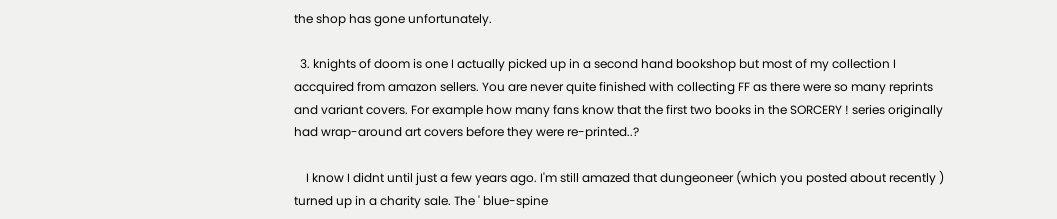the shop has gone unfortunately.

  3. knights of doom is one I actually picked up in a second hand bookshop but most of my collection I accquired from amazon sellers. You are never quite finished with collecting FF as there were so many reprints and variant covers. For example how many fans know that the first two books in the SORCERY ! series originally had wrap-around art covers before they were re-printed..?

    I know I didnt until just a few years ago. I'm still amazed that dungeoneer (which you posted about recently ) turned up in a charity sale. The ' blue-spine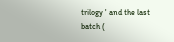trilogy ' and the last batch (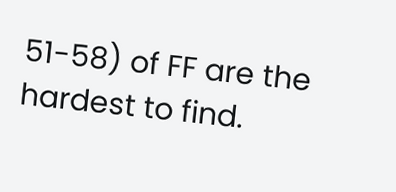51-58) of FF are the hardest to find.